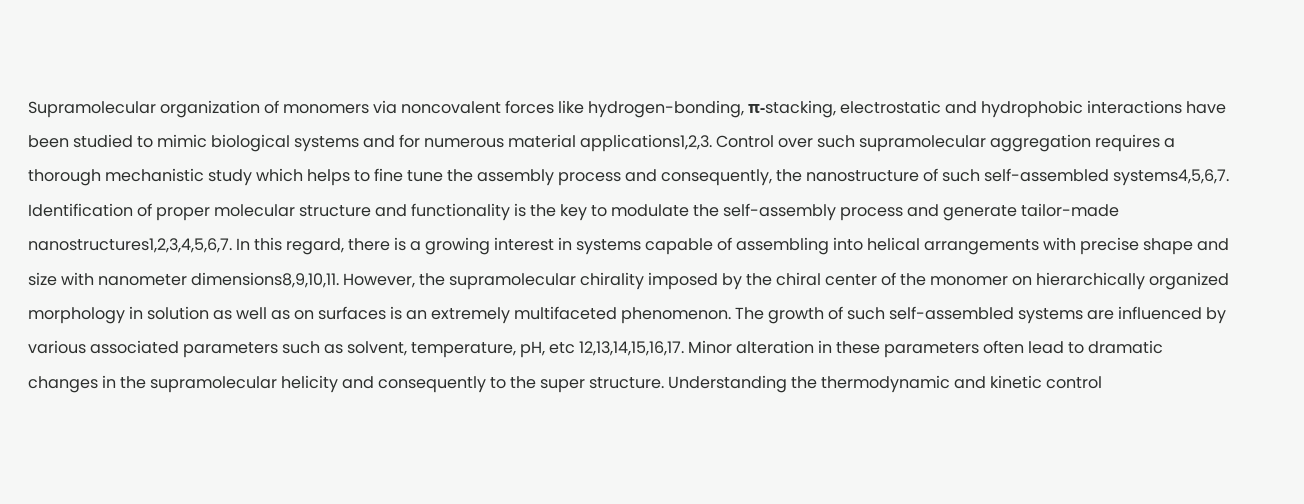Supramolecular organization of monomers via noncovalent forces like hydrogen-bonding, π-stacking, electrostatic and hydrophobic interactions have been studied to mimic biological systems and for numerous material applications1,2,3. Control over such supramolecular aggregation requires a thorough mechanistic study which helps to fine tune the assembly process and consequently, the nanostructure of such self-assembled systems4,5,6,7. Identification of proper molecular structure and functionality is the key to modulate the self-assembly process and generate tailor-made nanostructures1,2,3,4,5,6,7. In this regard, there is a growing interest in systems capable of assembling into helical arrangements with precise shape and size with nanometer dimensions8,9,10,11. However, the supramolecular chirality imposed by the chiral center of the monomer on hierarchically organized morphology in solution as well as on surfaces is an extremely multifaceted phenomenon. The growth of such self-assembled systems are influenced by various associated parameters such as solvent, temperature, pH, etc 12,13,14,15,16,17. Minor alteration in these parameters often lead to dramatic changes in the supramolecular helicity and consequently to the super structure. Understanding the thermodynamic and kinetic control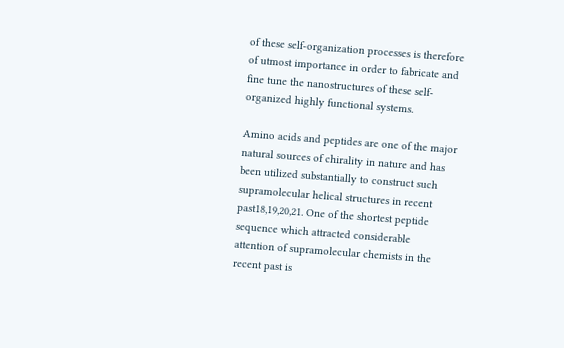of these self-organization processes is therefore of utmost importance in order to fabricate and fine tune the nanostructures of these self-organized highly functional systems.

Amino acids and peptides are one of the major natural sources of chirality in nature and has been utilized substantially to construct such supramolecular helical structures in recent past18,19,20,21. One of the shortest peptide sequence which attracted considerable attention of supramolecular chemists in the recent past is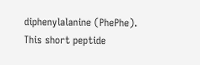diphenylalanine (PhePhe). This short peptide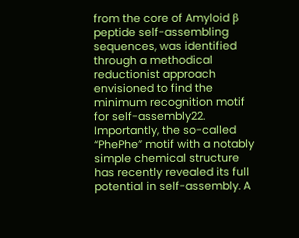from the core of Amyloid β peptide self-assembling sequences, was identified through a methodical reductionist approach envisioned to find the minimum recognition motif for self-assembly22. Importantly, the so-called “PhePhe” motif with a notably simple chemical structure has recently revealed its full potential in self-assembly. A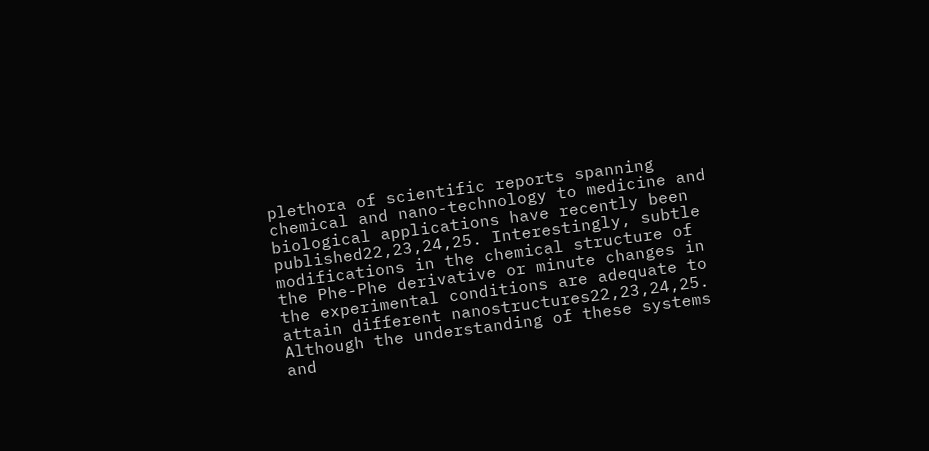plethora of scientific reports spanning chemical and nano-technology to medicine and biological applications have recently been published22,23,24,25. Interestingly, subtle modifications in the chemical structure of the Phe-Phe derivative or minute changes in the experimental conditions are adequate to attain different nanostructures22,23,24,25. Although the understanding of these systems and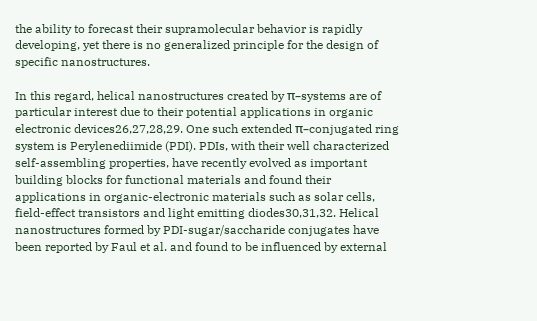the ability to forecast their supramolecular behavior is rapidly developing, yet there is no generalized principle for the design of specific nanostructures.

In this regard, helical nanostructures created by π–systems are of particular interest due to their potential applications in organic electronic devices26,27,28,29. One such extended π–conjugated ring system is Perylenediimide (PDI). PDIs, with their well characterized self-assembling properties, have recently evolved as important building blocks for functional materials and found their applications in organic-electronic materials such as solar cells, field-effect transistors and light emitting diodes30,31,32. Helical nanostructures formed by PDI-sugar/saccharide conjugates have been reported by Faul et al. and found to be influenced by external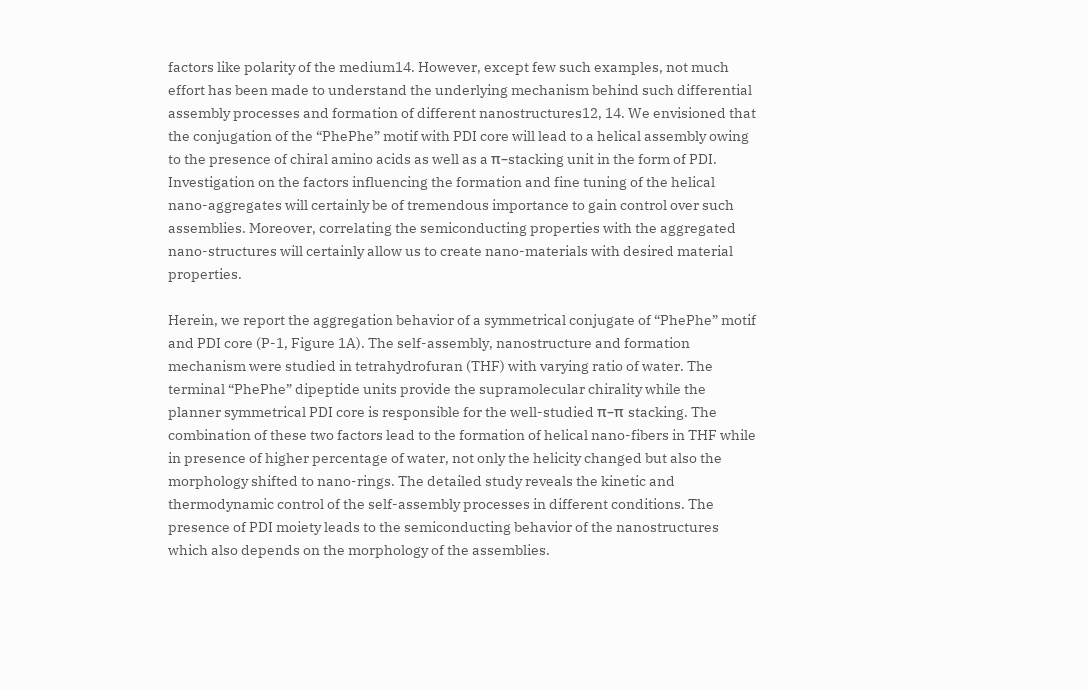factors like polarity of the medium14. However, except few such examples, not much effort has been made to understand the underlying mechanism behind such differential assembly processes and formation of different nanostructures12, 14. We envisioned that the conjugation of the “PhePhe” motif with PDI core will lead to a helical assembly owing to the presence of chiral amino acids as well as a π–stacking unit in the form of PDI. Investigation on the factors influencing the formation and fine tuning of the helical nano-aggregates will certainly be of tremendous importance to gain control over such assemblies. Moreover, correlating the semiconducting properties with the aggregated nano-structures will certainly allow us to create nano-materials with desired material properties.

Herein, we report the aggregation behavior of a symmetrical conjugate of “PhePhe” motif and PDI core (P-1, Figure 1A). The self-assembly, nanostructure and formation mechanism were studied in tetrahydrofuran (THF) with varying ratio of water. The terminal “PhePhe” dipeptide units provide the supramolecular chirality while the planner symmetrical PDI core is responsible for the well-studied π–π stacking. The combination of these two factors lead to the formation of helical nano-fibers in THF while in presence of higher percentage of water, not only the helicity changed but also the morphology shifted to nano-rings. The detailed study reveals the kinetic and thermodynamic control of the self-assembly processes in different conditions. The presence of PDI moiety leads to the semiconducting behavior of the nanostructures which also depends on the morphology of the assemblies.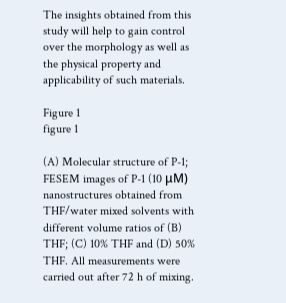The insights obtained from this study will help to gain control over the morphology as well as the physical property and applicability of such materials.

Figure 1
figure 1

(A) Molecular structure of P-1; FESEM images of P-1 (10 μM) nanostructures obtained from THF/water mixed solvents with different volume ratios of (B) THF; (C) 10% THF and (D) 50% THF. All measurements were carried out after 72 h of mixing.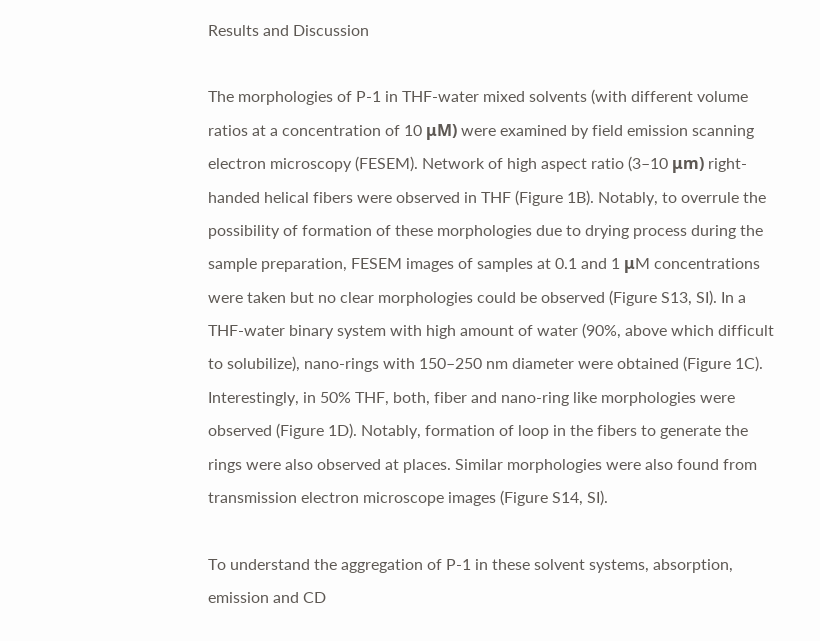Results and Discussion

The morphologies of P-1 in THF-water mixed solvents (with different volume ratios at a concentration of 10 μM) were examined by field emission scanning electron microscopy (FESEM). Network of high aspect ratio (3–10 μm) right-handed helical fibers were observed in THF (Figure 1B). Notably, to overrule the possibility of formation of these morphologies due to drying process during the sample preparation, FESEM images of samples at 0.1 and 1 μM concentrations were taken but no clear morphologies could be observed (Figure S13, SI). In a THF-water binary system with high amount of water (90%, above which difficult to solubilize), nano-rings with 150–250 nm diameter were obtained (Figure 1C). Interestingly, in 50% THF, both, fiber and nano-ring like morphologies were observed (Figure 1D). Notably, formation of loop in the fibers to generate the rings were also observed at places. Similar morphologies were also found from transmission electron microscope images (Figure S14, SI).

To understand the aggregation of P-1 in these solvent systems, absorption, emission and CD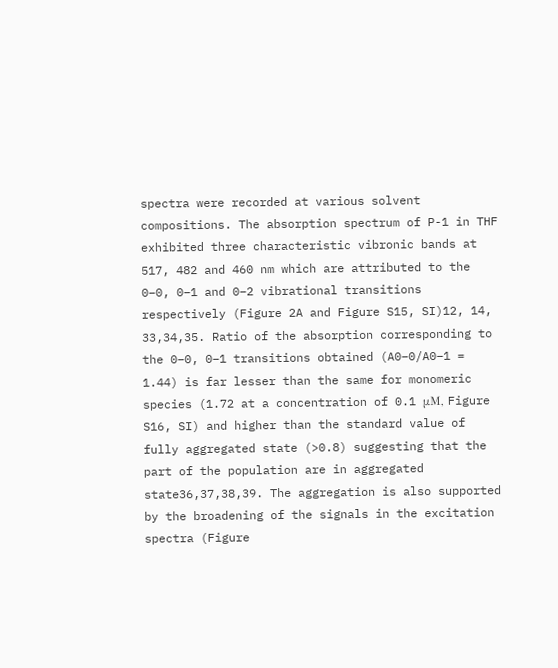spectra were recorded at various solvent compositions. The absorption spectrum of P-1 in THF exhibited three characteristic vibronic bands at 517, 482 and 460 nm which are attributed to the 0–0, 0–1 and 0–2 vibrational transitions respectively (Figure 2A and Figure S15, SI)12, 14, 33,34,35. Ratio of the absorption corresponding to the 0–0, 0–1 transitions obtained (A0–0/A0–1 = 1.44) is far lesser than the same for monomeric species (1.72 at a concentration of 0.1 μM, Figure S16, SI) and higher than the standard value of fully aggregated state (>0.8) suggesting that the part of the population are in aggregated state36,37,38,39. The aggregation is also supported by the broadening of the signals in the excitation spectra (Figure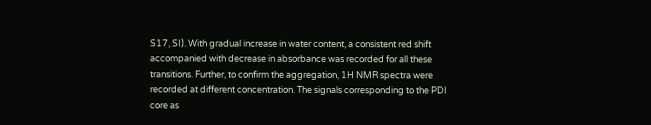S17, SI). With gradual increase in water content, a consistent red shift accompanied with decrease in absorbance was recorded for all these transitions. Further, to confirm the aggregation, 1H NMR spectra were recorded at different concentration. The signals corresponding to the PDI core as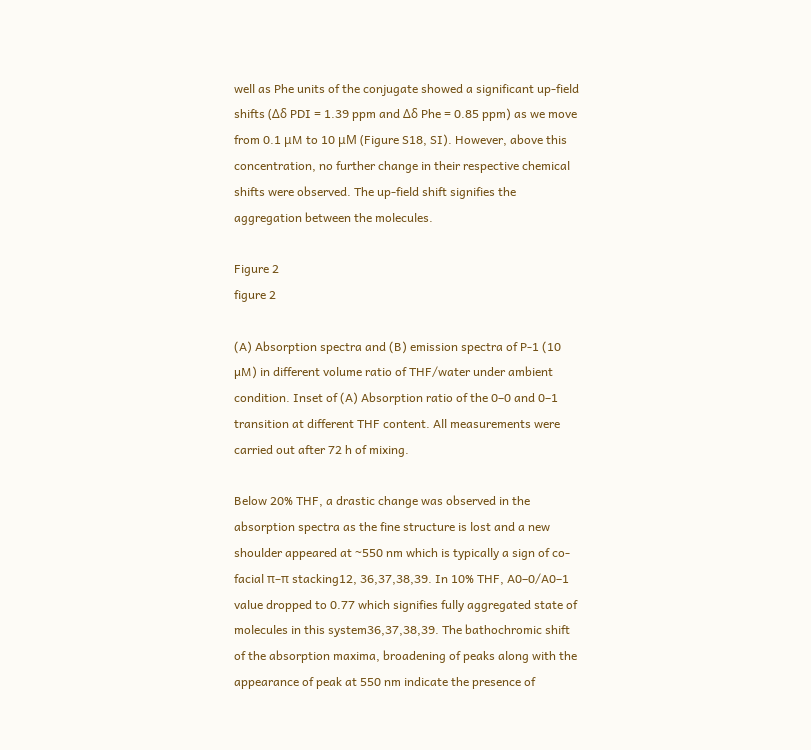well as Phe units of the conjugate showed a significant up-field shifts (Δδ PDI = 1.39 ppm and Δδ Phe = 0.85 ppm) as we move from 0.1 μM to 10 μM (Figure S18, SI). However, above this concentration, no further change in their respective chemical shifts were observed. The up-field shift signifies the aggregation between the molecules.

Figure 2
figure 2

(A) Absorption spectra and (B) emission spectra of P-1 (10 µM) in different volume ratio of THF/water under ambient condition. Inset of (A) Absorption ratio of the 0–0 and 0–1 transition at different THF content. All measurements were carried out after 72 h of mixing.

Below 20% THF, a drastic change was observed in the absorption spectra as the fine structure is lost and a new shoulder appeared at ~550 nm which is typically a sign of co-facial π–π stacking12, 36,37,38,39. In 10% THF, A0–0/A0–1 value dropped to 0.77 which signifies fully aggregated state of molecules in this system36,37,38,39. The bathochromic shift of the absorption maxima, broadening of peaks along with the appearance of peak at 550 nm indicate the presence of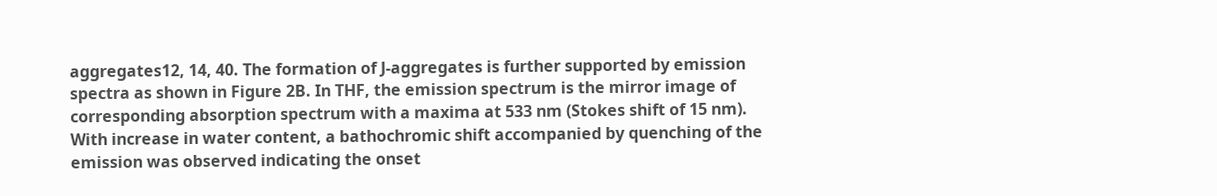aggregates12, 14, 40. The formation of J-aggregates is further supported by emission spectra as shown in Figure 2B. In THF, the emission spectrum is the mirror image of corresponding absorption spectrum with a maxima at 533 nm (Stokes shift of 15 nm). With increase in water content, a bathochromic shift accompanied by quenching of the emission was observed indicating the onset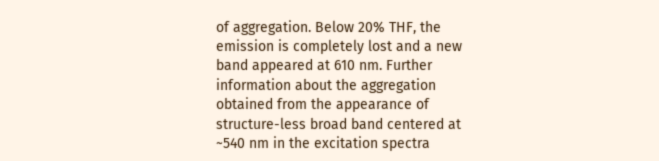of aggregation. Below 20% THF, the emission is completely lost and a new band appeared at 610 nm. Further information about the aggregation obtained from the appearance of structure-less broad band centered at ~540 nm in the excitation spectra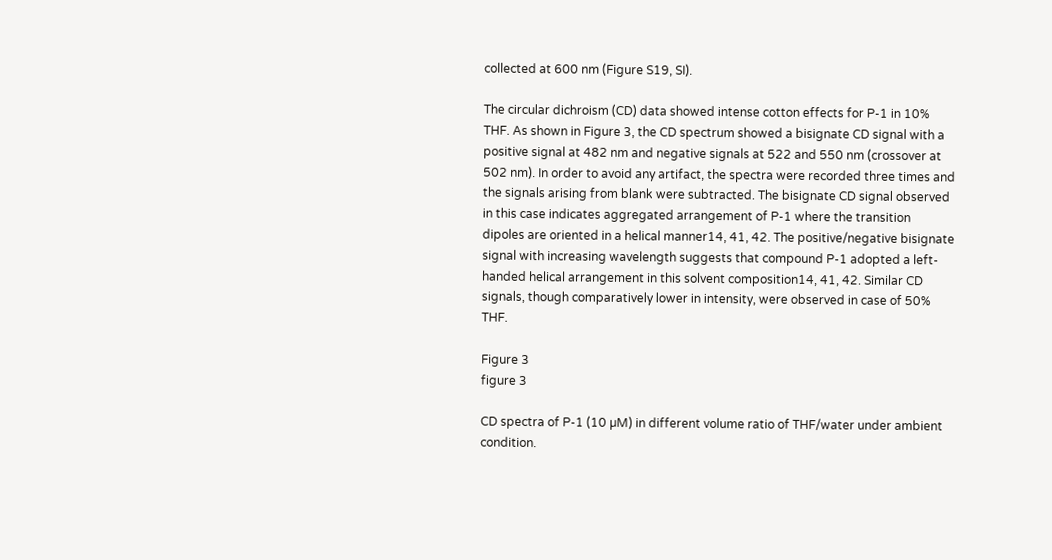collected at 600 nm (Figure S19, SI).

The circular dichroism (CD) data showed intense cotton effects for P-1 in 10% THF. As shown in Figure 3, the CD spectrum showed a bisignate CD signal with a positive signal at 482 nm and negative signals at 522 and 550 nm (crossover at 502 nm). In order to avoid any artifact, the spectra were recorded three times and the signals arising from blank were subtracted. The bisignate CD signal observed in this case indicates aggregated arrangement of P-1 where the transition dipoles are oriented in a helical manner14, 41, 42. The positive/negative bisignate signal with increasing wavelength suggests that compound P-1 adopted a left-handed helical arrangement in this solvent composition14, 41, 42. Similar CD signals, though comparatively lower in intensity, were observed in case of 50% THF.

Figure 3
figure 3

CD spectra of P-1 (10 µM) in different volume ratio of THF/water under ambient condition.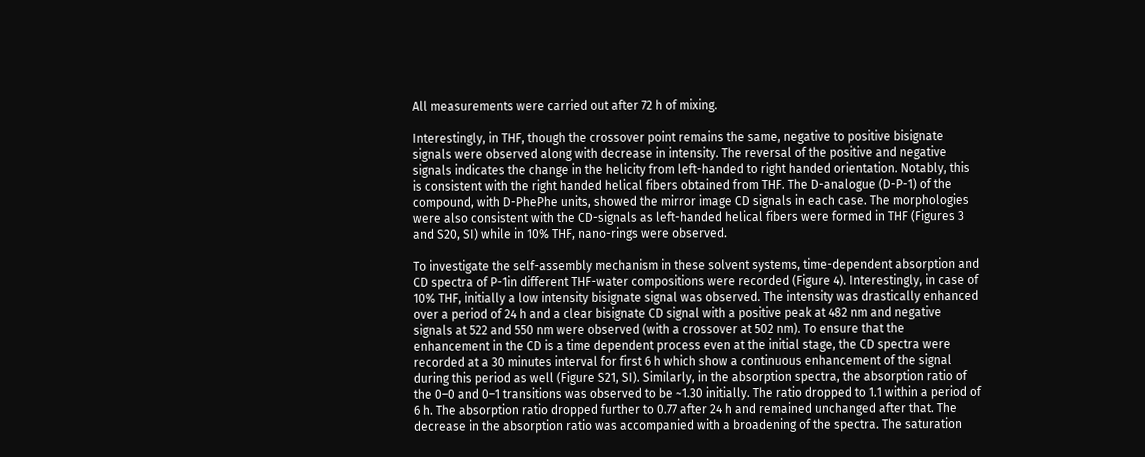All measurements were carried out after 72 h of mixing.

Interestingly, in THF, though the crossover point remains the same, negative to positive bisignate signals were observed along with decrease in intensity. The reversal of the positive and negative signals indicates the change in the helicity from left-handed to right handed orientation. Notably, this is consistent with the right handed helical fibers obtained from THF. The D-analogue (D-P-1) of the compound, with D-PhePhe units, showed the mirror image CD signals in each case. The morphologies were also consistent with the CD-signals as left-handed helical fibers were formed in THF (Figures 3 and S20, SI) while in 10% THF, nano-rings were observed.

To investigate the self-assembly mechanism in these solvent systems, time-dependent absorption and CD spectra of P-1in different THF-water compositions were recorded (Figure 4). Interestingly, in case of 10% THF, initially a low intensity bisignate signal was observed. The intensity was drastically enhanced over a period of 24 h and a clear bisignate CD signal with a positive peak at 482 nm and negative signals at 522 and 550 nm were observed (with a crossover at 502 nm). To ensure that the enhancement in the CD is a time dependent process even at the initial stage, the CD spectra were recorded at a 30 minutes interval for first 6 h which show a continuous enhancement of the signal during this period as well (Figure S21, SI). Similarly, in the absorption spectra, the absorption ratio of the 0–0 and 0–1 transitions was observed to be ~1.30 initially. The ratio dropped to 1.1 within a period of 6 h. The absorption ratio dropped further to 0.77 after 24 h and remained unchanged after that. The decrease in the absorption ratio was accompanied with a broadening of the spectra. The saturation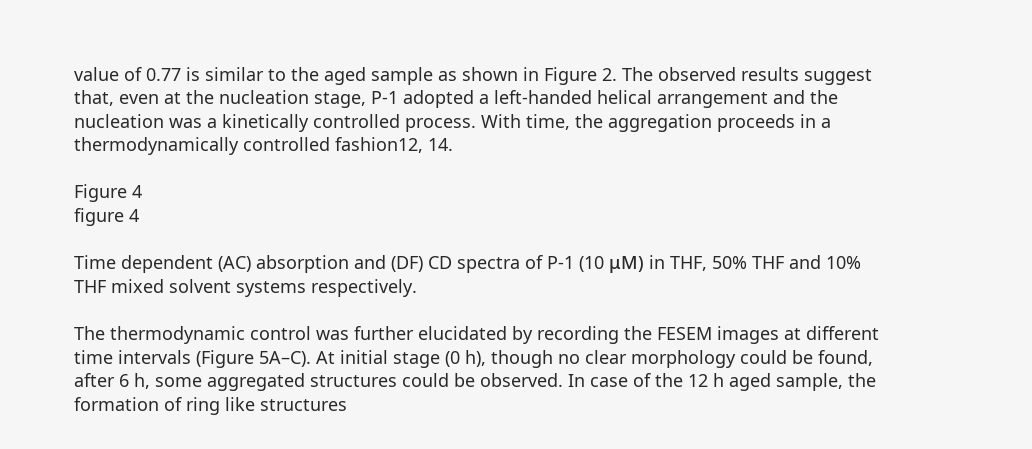value of 0.77 is similar to the aged sample as shown in Figure 2. The observed results suggest that, even at the nucleation stage, P-1 adopted a left-handed helical arrangement and the nucleation was a kinetically controlled process. With time, the aggregation proceeds in a thermodynamically controlled fashion12, 14.

Figure 4
figure 4

Time dependent (AC) absorption and (DF) CD spectra of P-1 (10 μM) in THF, 50% THF and 10% THF mixed solvent systems respectively.

The thermodynamic control was further elucidated by recording the FESEM images at different time intervals (Figure 5A–C). At initial stage (0 h), though no clear morphology could be found, after 6 h, some aggregated structures could be observed. In case of the 12 h aged sample, the formation of ring like structures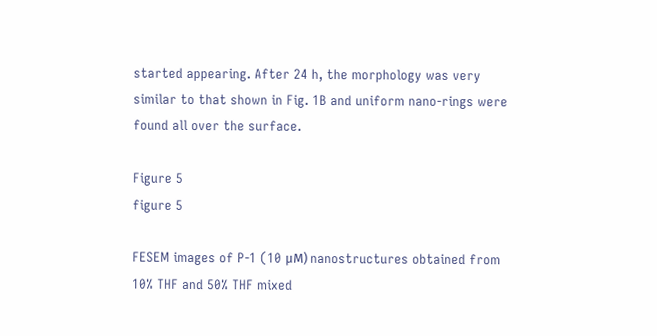started appearing. After 24 h, the morphology was very similar to that shown in Fig. 1B and uniform nano-rings were found all over the surface.

Figure 5
figure 5

FESEM images of P-1 (10 μM) nanostructures obtained from 10% THF and 50% THF mixed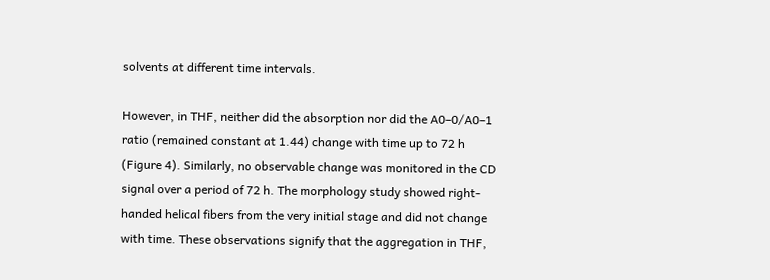solvents at different time intervals.

However, in THF, neither did the absorption nor did the A0–0/A0–1 ratio (remained constant at 1.44) change with time up to 72 h (Figure 4). Similarly, no observable change was monitored in the CD signal over a period of 72 h. The morphology study showed right-handed helical fibers from the very initial stage and did not change with time. These observations signify that the aggregation in THF,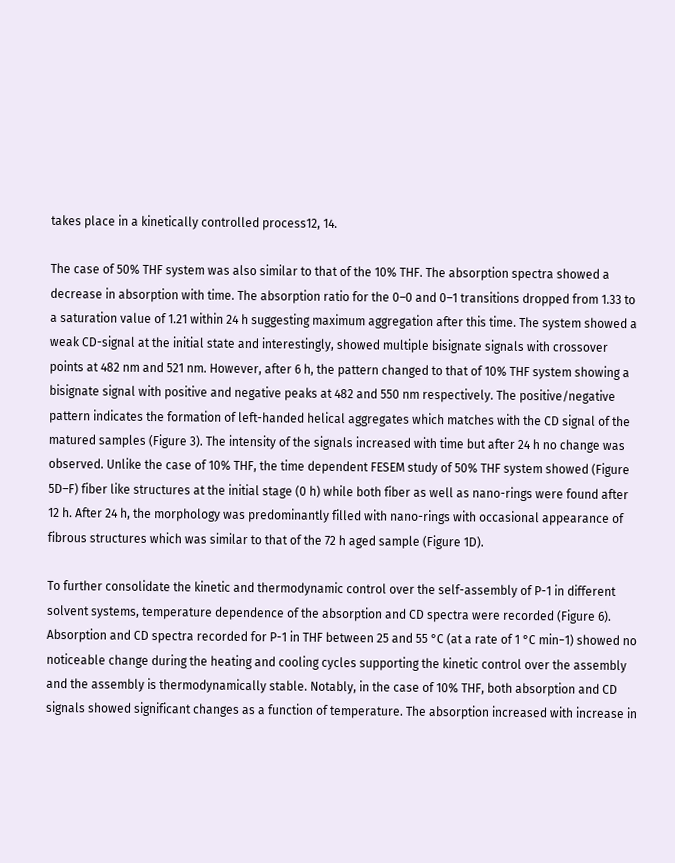takes place in a kinetically controlled process12, 14.

The case of 50% THF system was also similar to that of the 10% THF. The absorption spectra showed a decrease in absorption with time. The absorption ratio for the 0–0 and 0–1 transitions dropped from 1.33 to a saturation value of 1.21 within 24 h suggesting maximum aggregation after this time. The system showed a weak CD-signal at the initial state and interestingly, showed multiple bisignate signals with crossover points at 482 nm and 521 nm. However, after 6 h, the pattern changed to that of 10% THF system showing a bisignate signal with positive and negative peaks at 482 and 550 nm respectively. The positive/negative pattern indicates the formation of left-handed helical aggregates which matches with the CD signal of the matured samples (Figure 3). The intensity of the signals increased with time but after 24 h no change was observed. Unlike the case of 10% THF, the time dependent FESEM study of 50% THF system showed (Figure 5D–F) fiber like structures at the initial stage (0 h) while both fiber as well as nano-rings were found after 12 h. After 24 h, the morphology was predominantly filled with nano-rings with occasional appearance of fibrous structures which was similar to that of the 72 h aged sample (Figure 1D).

To further consolidate the kinetic and thermodynamic control over the self-assembly of P-1 in different solvent systems, temperature dependence of the absorption and CD spectra were recorded (Figure 6). Absorption and CD spectra recorded for P-1 in THF between 25 and 55 °C (at a rate of 1 °C min−1) showed no noticeable change during the heating and cooling cycles supporting the kinetic control over the assembly and the assembly is thermodynamically stable. Notably, in the case of 10% THF, both absorption and CD signals showed significant changes as a function of temperature. The absorption increased with increase in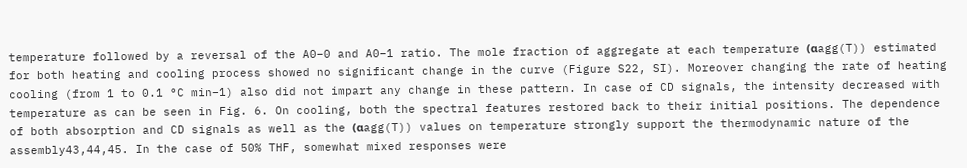temperature followed by a reversal of the A0–0 and A0–1 ratio. The mole fraction of aggregate at each temperature (αagg(T)) estimated for both heating and cooling process showed no significant change in the curve (Figure S22, SI). Moreover changing the rate of heating cooling (from 1 to 0.1 °C min−1) also did not impart any change in these pattern. In case of CD signals, the intensity decreased with temperature as can be seen in Fig. 6. On cooling, both the spectral features restored back to their initial positions. The dependence of both absorption and CD signals as well as the (αagg(T)) values on temperature strongly support the thermodynamic nature of the assembly43,44,45. In the case of 50% THF, somewhat mixed responses were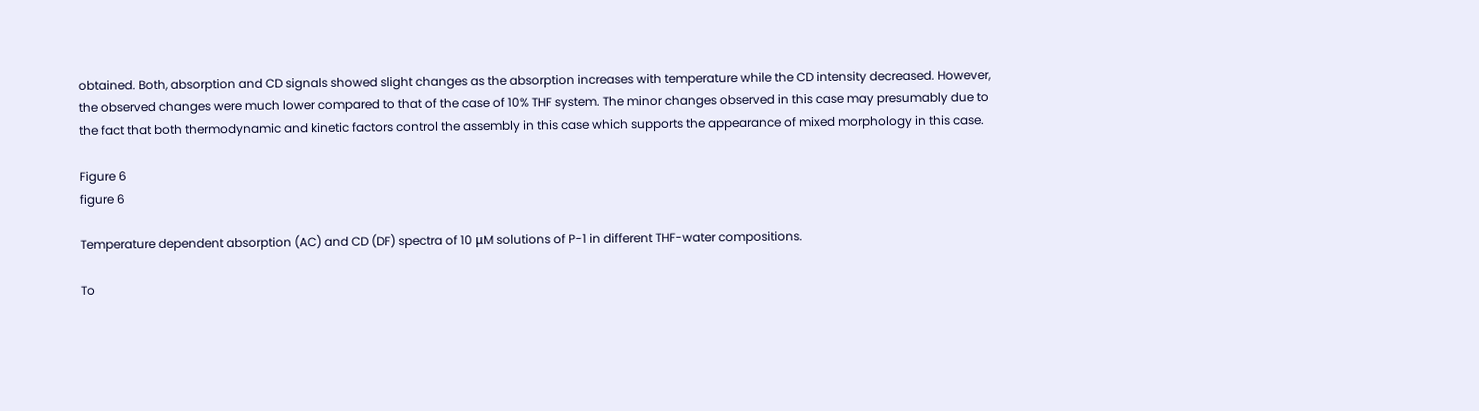obtained. Both, absorption and CD signals showed slight changes as the absorption increases with temperature while the CD intensity decreased. However, the observed changes were much lower compared to that of the case of 10% THF system. The minor changes observed in this case may presumably due to the fact that both thermodynamic and kinetic factors control the assembly in this case which supports the appearance of mixed morphology in this case.

Figure 6
figure 6

Temperature dependent absorption (AC) and CD (DF) spectra of 10 μM solutions of P-1 in different THF-water compositions.

To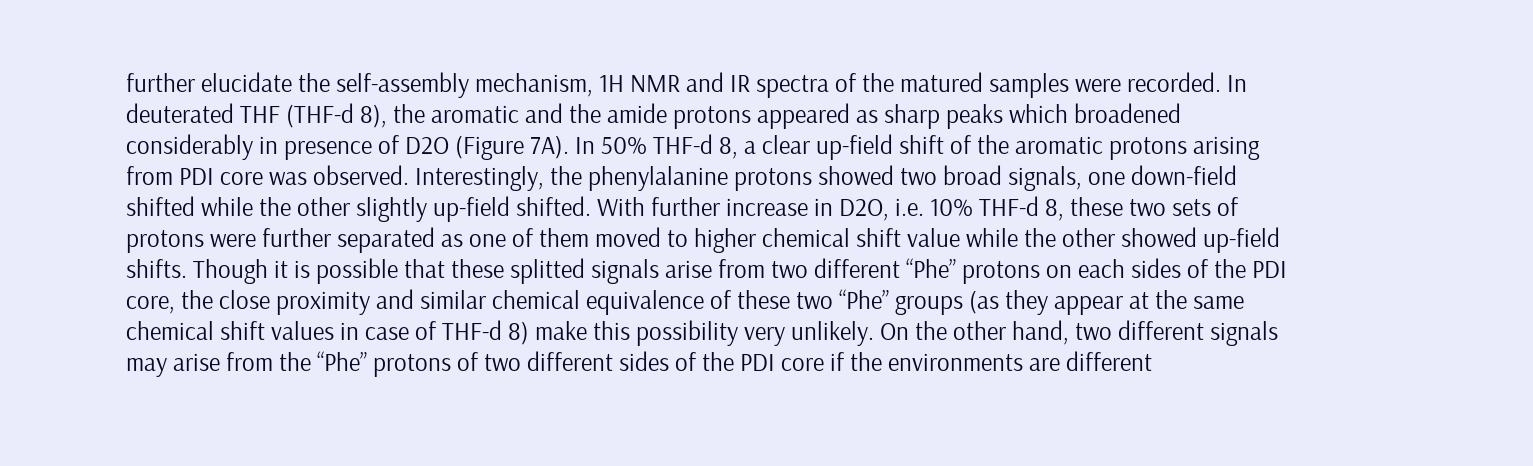further elucidate the self-assembly mechanism, 1H NMR and IR spectra of the matured samples were recorded. In deuterated THF (THF-d 8), the aromatic and the amide protons appeared as sharp peaks which broadened considerably in presence of D2O (Figure 7A). In 50% THF-d 8, a clear up-field shift of the aromatic protons arising from PDI core was observed. Interestingly, the phenylalanine protons showed two broad signals, one down-field shifted while the other slightly up-field shifted. With further increase in D2O, i.e. 10% THF-d 8, these two sets of protons were further separated as one of them moved to higher chemical shift value while the other showed up-field shifts. Though it is possible that these splitted signals arise from two different “Phe” protons on each sides of the PDI core, the close proximity and similar chemical equivalence of these two “Phe” groups (as they appear at the same chemical shift values in case of THF-d 8) make this possibility very unlikely. On the other hand, two different signals may arise from the “Phe” protons of two different sides of the PDI core if the environments are different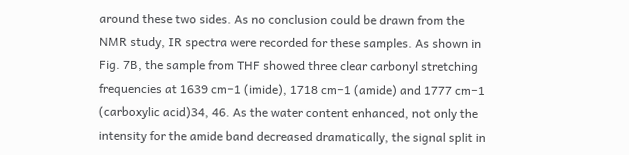around these two sides. As no conclusion could be drawn from the NMR study, IR spectra were recorded for these samples. As shown in Fig. 7B, the sample from THF showed three clear carbonyl stretching frequencies at 1639 cm−1 (imide), 1718 cm−1 (amide) and 1777 cm−1 (carboxylic acid)34, 46. As the water content enhanced, not only the intensity for the amide band decreased dramatically, the signal split in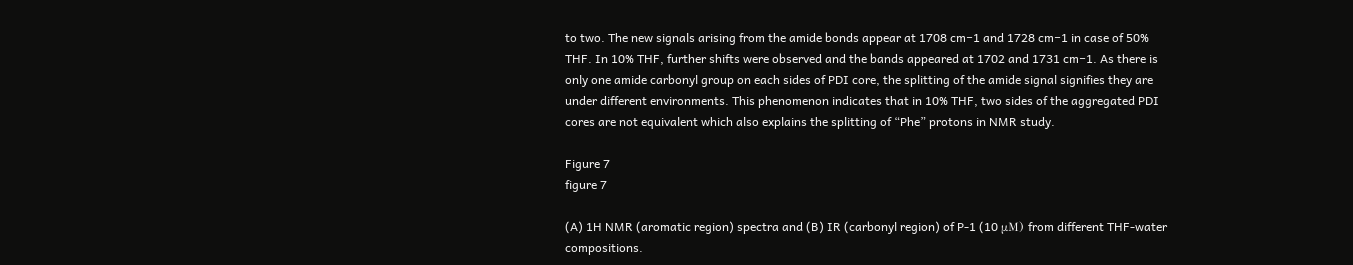to two. The new signals arising from the amide bonds appear at 1708 cm−1 and 1728 cm−1 in case of 50% THF. In 10% THF, further shifts were observed and the bands appeared at 1702 and 1731 cm−1. As there is only one amide carbonyl group on each sides of PDI core, the splitting of the amide signal signifies they are under different environments. This phenomenon indicates that in 10% THF, two sides of the aggregated PDI cores are not equivalent which also explains the splitting of “Phe” protons in NMR study.

Figure 7
figure 7

(A) 1H NMR (aromatic region) spectra and (B) IR (carbonyl region) of P-1 (10 μM) from different THF-water compositions.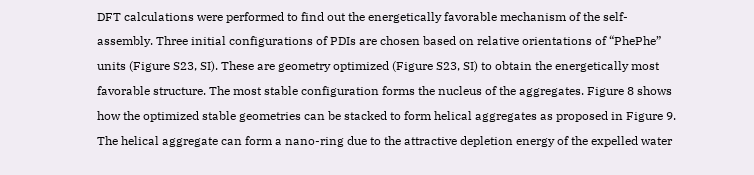DFT calculations were performed to find out the energetically favorable mechanism of the self-assembly. Three initial configurations of PDIs are chosen based on relative orientations of “PhePhe” units (Figure S23, SI). These are geometry optimized (Figure S23, SI) to obtain the energetically most favorable structure. The most stable configuration forms the nucleus of the aggregates. Figure 8 shows how the optimized stable geometries can be stacked to form helical aggregates as proposed in Figure 9. The helical aggregate can form a nano-ring due to the attractive depletion energy of the expelled water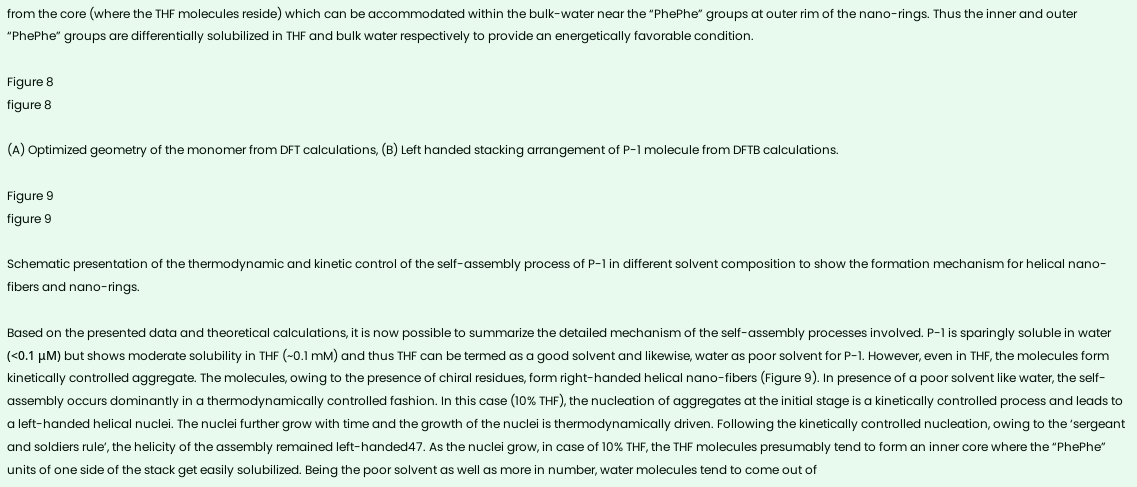from the core (where the THF molecules reside) which can be accommodated within the bulk-water near the “PhePhe” groups at outer rim of the nano-rings. Thus the inner and outer “PhePhe” groups are differentially solubilized in THF and bulk water respectively to provide an energetically favorable condition.

Figure 8
figure 8

(A) Optimized geometry of the monomer from DFT calculations, (B) Left handed stacking arrangement of P-1 molecule from DFTB calculations.

Figure 9
figure 9

Schematic presentation of the thermodynamic and kinetic control of the self-assembly process of P-1 in different solvent composition to show the formation mechanism for helical nano-fibers and nano-rings.

Based on the presented data and theoretical calculations, it is now possible to summarize the detailed mechanism of the self-assembly processes involved. P-1 is sparingly soluble in water (<0.1 μM) but shows moderate solubility in THF (~0.1 mM) and thus THF can be termed as a good solvent and likewise, water as poor solvent for P-1. However, even in THF, the molecules form kinetically controlled aggregate. The molecules, owing to the presence of chiral residues, form right-handed helical nano-fibers (Figure 9). In presence of a poor solvent like water, the self-assembly occurs dominantly in a thermodynamically controlled fashion. In this case (10% THF), the nucleation of aggregates at the initial stage is a kinetically controlled process and leads to a left-handed helical nuclei. The nuclei further grow with time and the growth of the nuclei is thermodynamically driven. Following the kinetically controlled nucleation, owing to the ‘sergeant and soldiers rule’, the helicity of the assembly remained left-handed47. As the nuclei grow, in case of 10% THF, the THF molecules presumably tend to form an inner core where the “PhePhe” units of one side of the stack get easily solubilized. Being the poor solvent as well as more in number, water molecules tend to come out of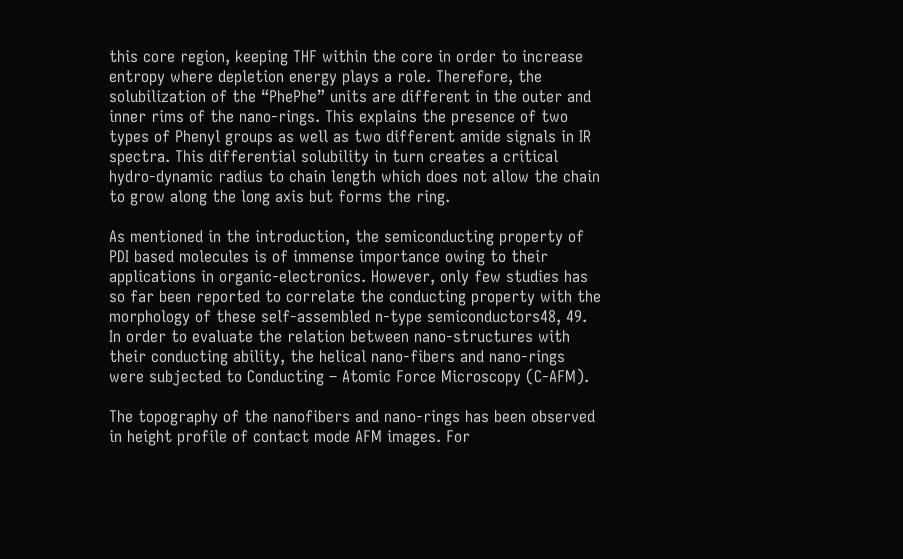this core region, keeping THF within the core in order to increase entropy where depletion energy plays a role. Therefore, the solubilization of the “PhePhe” units are different in the outer and inner rims of the nano-rings. This explains the presence of two types of Phenyl groups as well as two different amide signals in IR spectra. This differential solubility in turn creates a critical hydro-dynamic radius to chain length which does not allow the chain to grow along the long axis but forms the ring.

As mentioned in the introduction, the semiconducting property of PDI based molecules is of immense importance owing to their applications in organic-electronics. However, only few studies has so far been reported to correlate the conducting property with the morphology of these self-assembled n-type semiconductors48, 49. In order to evaluate the relation between nano-structures with their conducting ability, the helical nano-fibers and nano-rings were subjected to Conducting – Atomic Force Microscopy (C-AFM).

The topography of the nanofibers and nano-rings has been observed in height profile of contact mode AFM images. For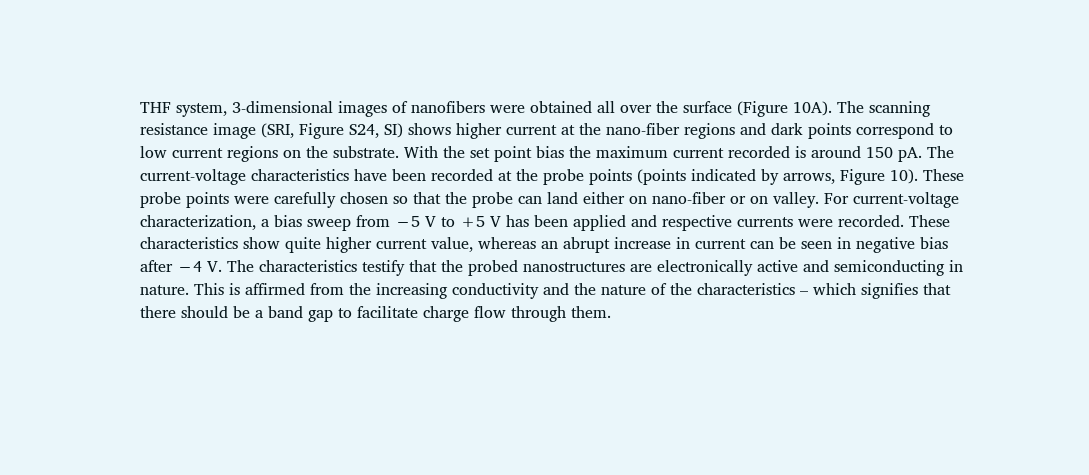THF system, 3-dimensional images of nanofibers were obtained all over the surface (Figure 10A). The scanning resistance image (SRI, Figure S24, SI) shows higher current at the nano-fiber regions and dark points correspond to low current regions on the substrate. With the set point bias the maximum current recorded is around 150 pA. The current-voltage characteristics have been recorded at the probe points (points indicated by arrows, Figure 10). These probe points were carefully chosen so that the probe can land either on nano-fiber or on valley. For current-voltage characterization, a bias sweep from −5 V to +5 V has been applied and respective currents were recorded. These characteristics show quite higher current value, whereas an abrupt increase in current can be seen in negative bias after −4 V. The characteristics testify that the probed nanostructures are electronically active and semiconducting in nature. This is affirmed from the increasing conductivity and the nature of the characteristics – which signifies that there should be a band gap to facilitate charge flow through them.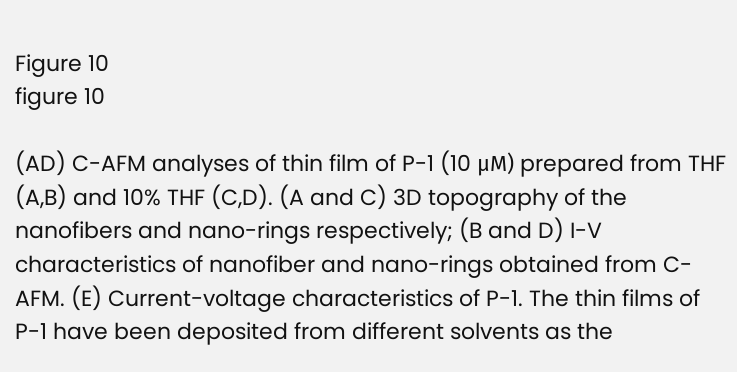Figure 10
figure 10

(AD) C-AFM analyses of thin film of P-1 (10 μM) prepared from THF (A,B) and 10% THF (C,D). (A and C) 3D topography of the nanofibers and nano-rings respectively; (B and D) I-V characteristics of nanofiber and nano-rings obtained from C-AFM. (E) Current-voltage characteristics of P-1. The thin films of P-1 have been deposited from different solvents as the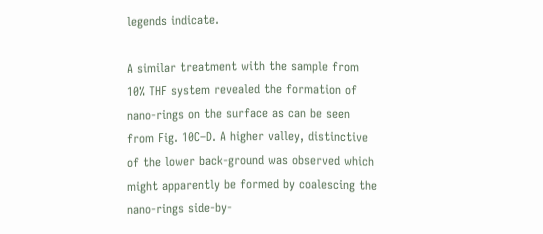legends indicate.

A similar treatment with the sample from 10% THF system revealed the formation of nano-rings on the surface as can be seen from Fig. 10C–D. A higher valley, distinctive of the lower back-ground was observed which might apparently be formed by coalescing the nano-rings side-by-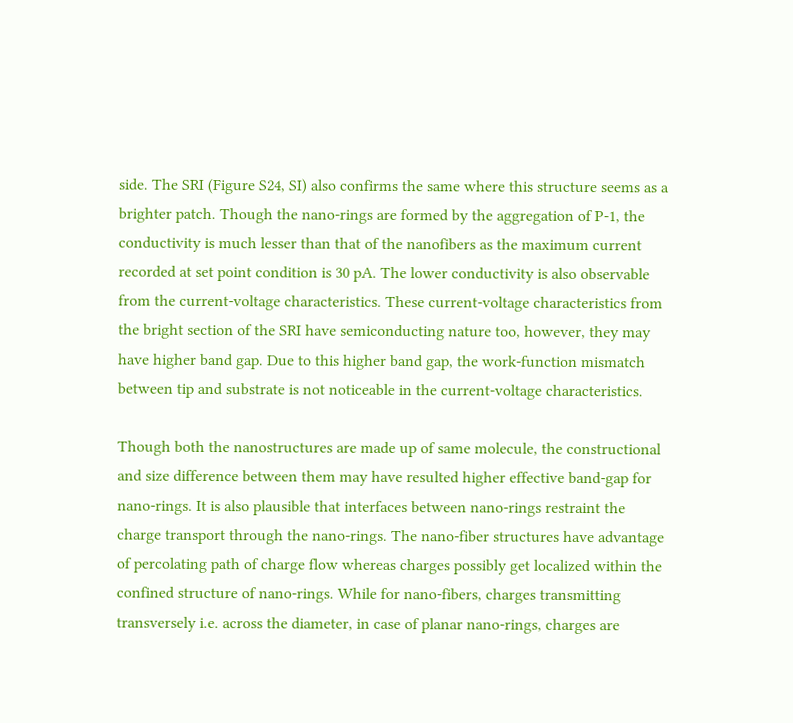side. The SRI (Figure S24, SI) also confirms the same where this structure seems as a brighter patch. Though the nano-rings are formed by the aggregation of P-1, the conductivity is much lesser than that of the nanofibers as the maximum current recorded at set point condition is 30 pA. The lower conductivity is also observable from the current-voltage characteristics. These current-voltage characteristics from the bright section of the SRI have semiconducting nature too, however, they may have higher band gap. Due to this higher band gap, the work-function mismatch between tip and substrate is not noticeable in the current-voltage characteristics.

Though both the nanostructures are made up of same molecule, the constructional and size difference between them may have resulted higher effective band-gap for nano-rings. It is also plausible that interfaces between nano-rings restraint the charge transport through the nano-rings. The nano-fiber structures have advantage of percolating path of charge flow whereas charges possibly get localized within the confined structure of nano-rings. While for nano-fibers, charges transmitting transversely i.e. across the diameter, in case of planar nano-rings, charges are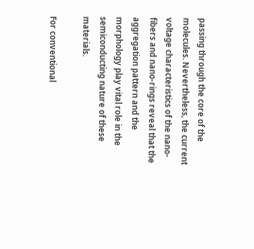passing through the core of the molecules. Nevertheless, the current voltage characteristics of the nano-fibers and nano-rings reveal that the aggregation pattern and the morphology play vital role in the semiconducting nature of these materials.

For conventional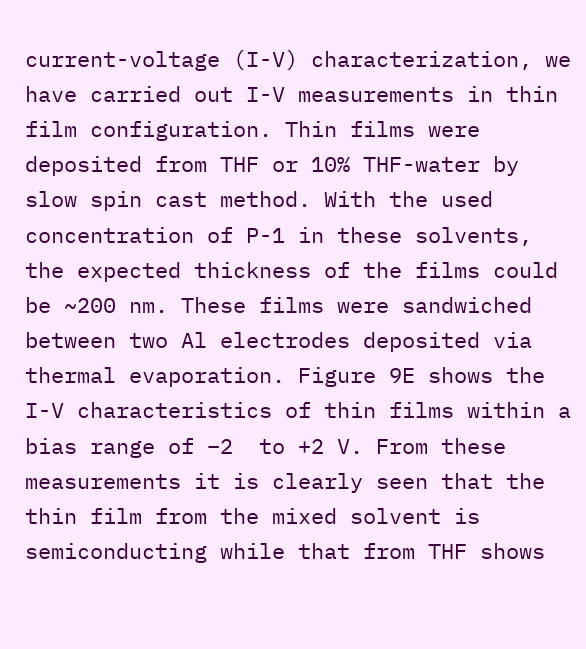current-voltage (I-V) characterization, we have carried out I-V measurements in thin film configuration. Thin films were deposited from THF or 10% THF-water by slow spin cast method. With the used concentration of P-1 in these solvents, the expected thickness of the films could be ~200 nm. These films were sandwiched between two Al electrodes deposited via thermal evaporation. Figure 9E shows the I-V characteristics of thin films within a bias range of −2  to +2 V. From these measurements it is clearly seen that the thin film from the mixed solvent is semiconducting while that from THF shows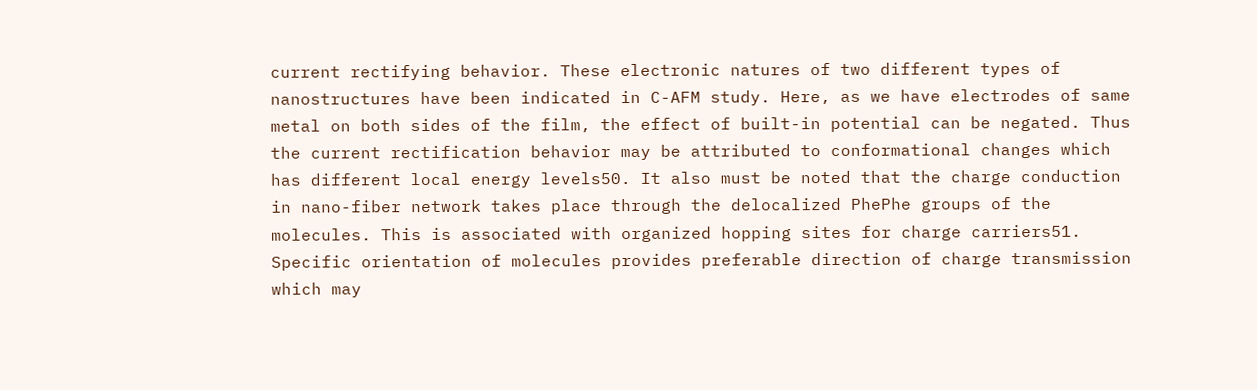current rectifying behavior. These electronic natures of two different types of nanostructures have been indicated in C-AFM study. Here, as we have electrodes of same metal on both sides of the film, the effect of built-in potential can be negated. Thus the current rectification behavior may be attributed to conformational changes which has different local energy levels50. It also must be noted that the charge conduction in nano-fiber network takes place through the delocalized PhePhe groups of the molecules. This is associated with organized hopping sites for charge carriers51. Specific orientation of molecules provides preferable direction of charge transmission which may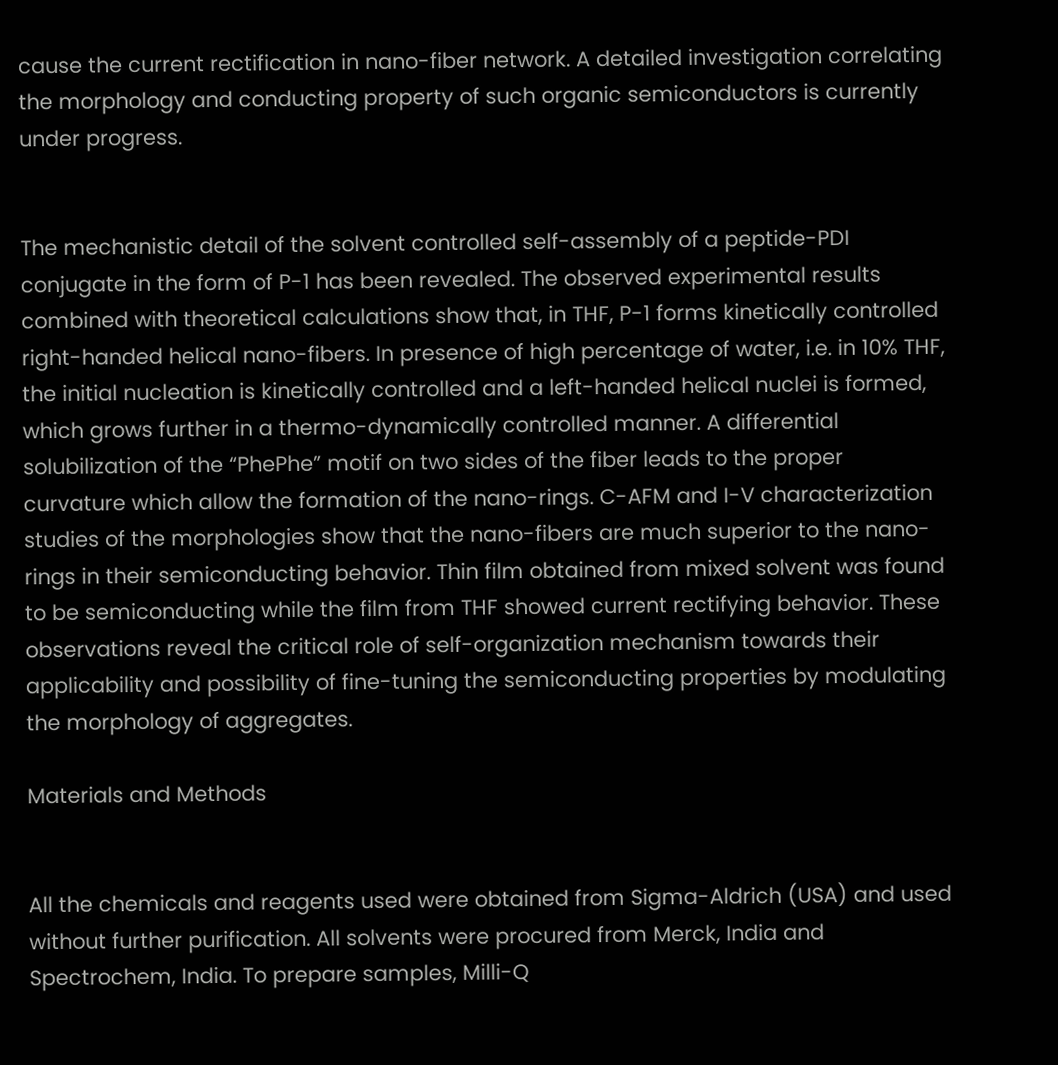cause the current rectification in nano-fiber network. A detailed investigation correlating the morphology and conducting property of such organic semiconductors is currently under progress.


The mechanistic detail of the solvent controlled self-assembly of a peptide-PDI conjugate in the form of P-1 has been revealed. The observed experimental results combined with theoretical calculations show that, in THF, P-1 forms kinetically controlled right-handed helical nano-fibers. In presence of high percentage of water, i.e. in 10% THF, the initial nucleation is kinetically controlled and a left-handed helical nuclei is formed, which grows further in a thermo-dynamically controlled manner. A differential solubilization of the “PhePhe” motif on two sides of the fiber leads to the proper curvature which allow the formation of the nano-rings. C-AFM and I-V characterization studies of the morphologies show that the nano-fibers are much superior to the nano-rings in their semiconducting behavior. Thin film obtained from mixed solvent was found to be semiconducting while the film from THF showed current rectifying behavior. These observations reveal the critical role of self-organization mechanism towards their applicability and possibility of fine-tuning the semiconducting properties by modulating the morphology of aggregates.

Materials and Methods


All the chemicals and reagents used were obtained from Sigma-Aldrich (USA) and used without further purification. All solvents were procured from Merck, India and Spectrochem, India. To prepare samples, Milli-Q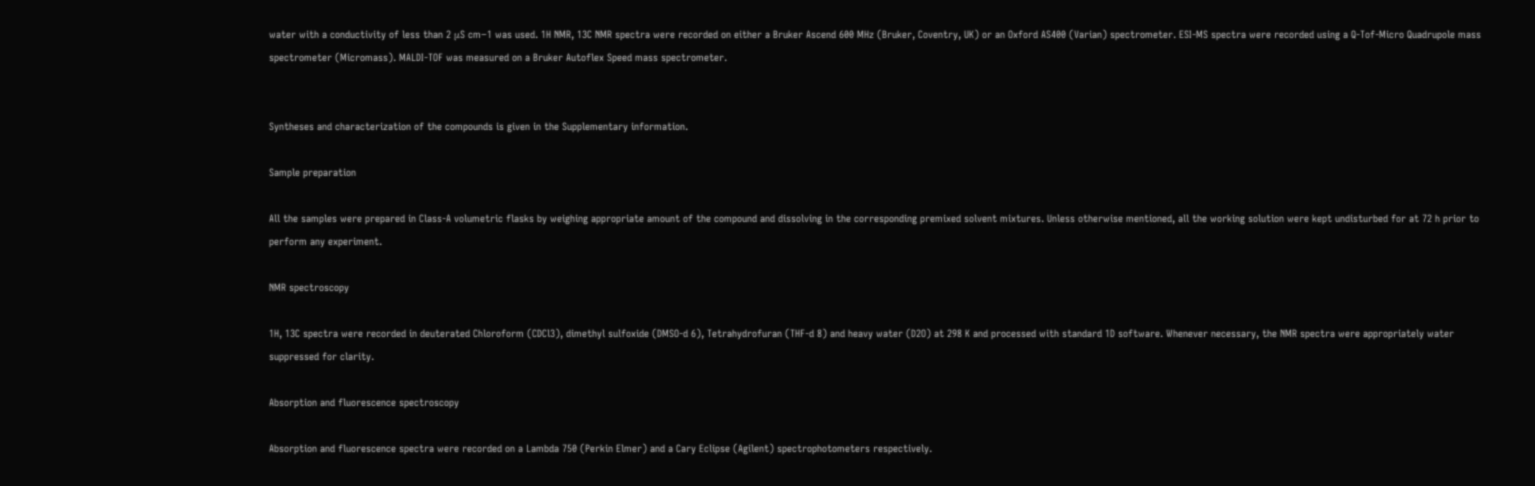water with a conductivity of less than 2 μS cm−1 was used. 1H NMR, 13C NMR spectra were recorded on either a Bruker Ascend 600 MHz (Bruker, Coventry, UK) or an Oxford AS400 (Varian) spectrometer. ESI-MS spectra were recorded using a Q-Tof-Micro Quadrupole mass spectrometer (Micromass). MALDI-TOF was measured on a Bruker Autoflex Speed mass spectrometer.


Syntheses and characterization of the compounds is given in the Supplementary information.

Sample preparation

All the samples were prepared in Class-A volumetric flasks by weighing appropriate amount of the compound and dissolving in the corresponding premixed solvent mixtures. Unless otherwise mentioned, all the working solution were kept undisturbed for at 72 h prior to perform any experiment.

NMR spectroscopy

1H, 13C spectra were recorded in deuterated Chloroform (CDCl3), dimethyl sulfoxide (DMSO-d 6), Tetrahydrofuran (THF-d 8) and heavy water (D2O) at 298 K and processed with standard 1D software. Whenever necessary, the NMR spectra were appropriately water suppressed for clarity.

Absorption and fluorescence spectroscopy

Absorption and fluorescence spectra were recorded on a Lambda 750 (Perkin Elmer) and a Cary Eclipse (Agilent) spectrophotometers respectively.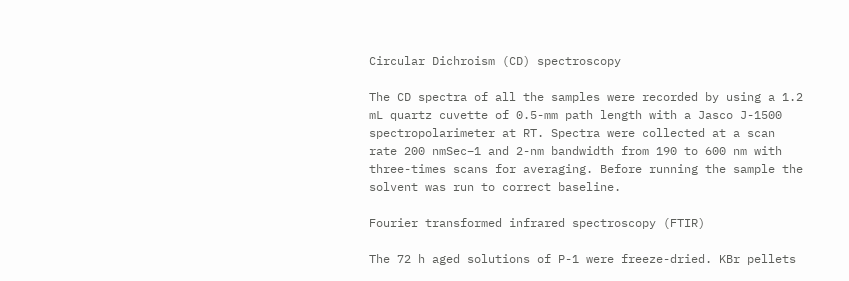Circular Dichroism (CD) spectroscopy

The CD spectra of all the samples were recorded by using a 1.2 mL quartz cuvette of 0.5-mm path length with a Jasco J-1500 spectropolarimeter at RT. Spectra were collected at a scan rate 200 nmSec−1 and 2-nm bandwidth from 190 to 600 nm with three-times scans for averaging. Before running the sample the solvent was run to correct baseline.

Fourier transformed infrared spectroscopy (FTIR)

The 72 h aged solutions of P-1 were freeze-dried. KBr pellets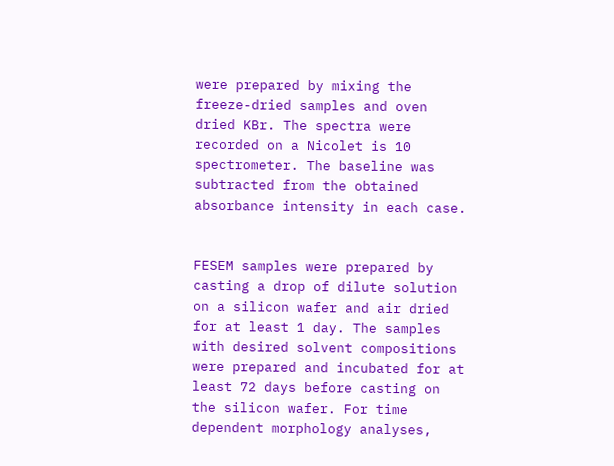were prepared by mixing the freeze-dried samples and oven dried KBr. The spectra were recorded on a Nicolet is 10 spectrometer. The baseline was subtracted from the obtained absorbance intensity in each case.


FESEM samples were prepared by casting a drop of dilute solution on a silicon wafer and air dried for at least 1 day. The samples with desired solvent compositions were prepared and incubated for at least 72 days before casting on the silicon wafer. For time dependent morphology analyses,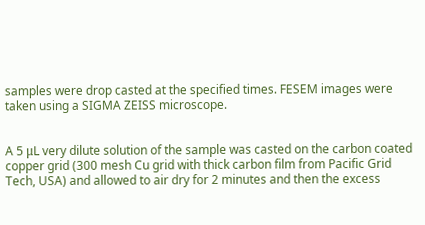samples were drop casted at the specified times. FESEM images were taken using a SIGMA ZEISS microscope.


A 5 μL very dilute solution of the sample was casted on the carbon coated copper grid (300 mesh Cu grid with thick carbon film from Pacific Grid Tech, USA) and allowed to air dry for 2 minutes and then the excess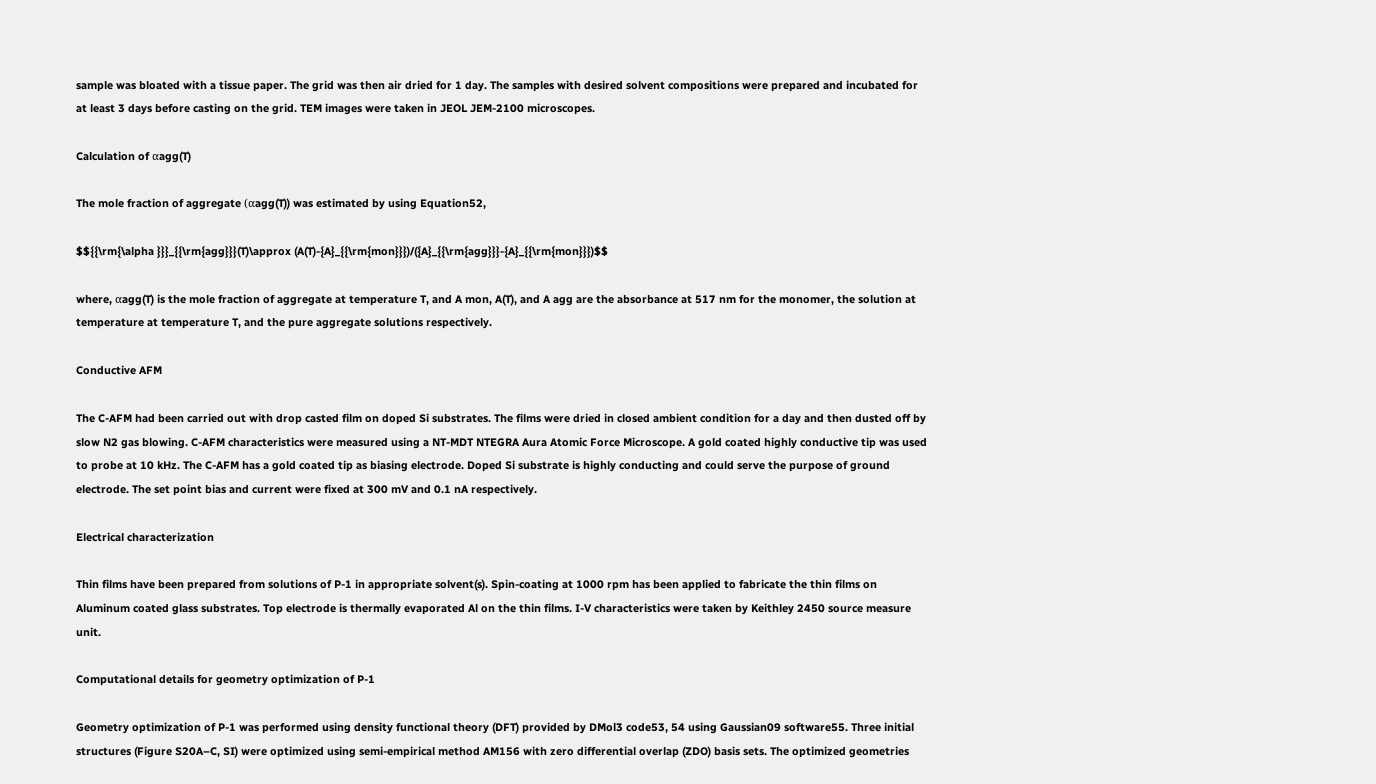sample was bloated with a tissue paper. The grid was then air dried for 1 day. The samples with desired solvent compositions were prepared and incubated for at least 3 days before casting on the grid. TEM images were taken in JEOL JEM-2100 microscopes.

Calculation of αagg(T)

The mole fraction of aggregate (αagg(T)) was estimated by using Equation52,

$${{\rm{\alpha }}}_{{\rm{agg}}}(T)\approx (A(T)-{A}_{{\rm{mon}}})/({A}_{{\rm{agg}}}-{A}_{{\rm{mon}}})$$

where, αagg(T) is the mole fraction of aggregate at temperature T, and A mon, A(T), and A agg are the absorbance at 517 nm for the monomer, the solution at temperature at temperature T, and the pure aggregate solutions respectively.

Conductive AFM

The C-AFM had been carried out with drop casted film on doped Si substrates. The films were dried in closed ambient condition for a day and then dusted off by slow N2 gas blowing. C-AFM characteristics were measured using a NT-MDT NTEGRA Aura Atomic Force Microscope. A gold coated highly conductive tip was used to probe at 10 kHz. The C-AFM has a gold coated tip as biasing electrode. Doped Si substrate is highly conducting and could serve the purpose of ground electrode. The set point bias and current were fixed at 300 mV and 0.1 nA respectively.

Electrical characterization

Thin films have been prepared from solutions of P-1 in appropriate solvent(s). Spin-coating at 1000 rpm has been applied to fabricate the thin films on Aluminum coated glass substrates. Top electrode is thermally evaporated Al on the thin films. I-V characteristics were taken by Keithley 2450 source measure unit.

Computational details for geometry optimization of P-1

Geometry optimization of P-1 was performed using density functional theory (DFT) provided by DMol3 code53, 54 using Gaussian09 software55. Three initial structures (Figure S20A–C, SI) were optimized using semi-empirical method AM156 with zero differential overlap (ZDO) basis sets. The optimized geometries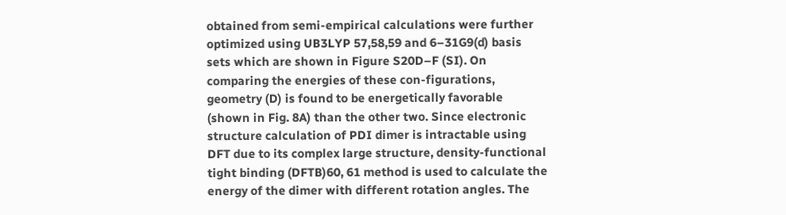obtained from semi-empirical calculations were further optimized using UB3LYP 57,58,59 and 6–31G9(d) basis sets which are shown in Figure S20D–F (SI). On comparing the energies of these con-figurations, geometry (D) is found to be energetically favorable (shown in Fig. 8A) than the other two. Since electronic structure calculation of PDI dimer is intractable using DFT due to its complex large structure, density-functional tight binding (DFTB)60, 61 method is used to calculate the energy of the dimer with different rotation angles. The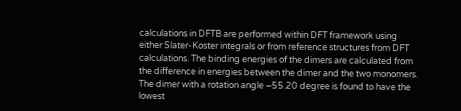calculations in DFTB are performed within DFT framework using either Slater-Koster integrals or from reference structures from DFT calculations. The binding energies of the dimers are calculated from the difference in energies between the dimer and the two monomers. The dimer with a rotation angle −55.20 degree is found to have the lowest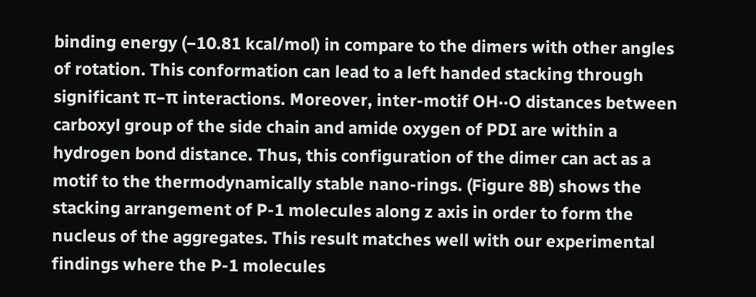binding energy (−10.81 kcal/mol) in compare to the dimers with other angles of rotation. This conformation can lead to a left handed stacking through significant π–π interactions. Moreover, inter-motif OH··O distances between carboxyl group of the side chain and amide oxygen of PDI are within a hydrogen bond distance. Thus, this configuration of the dimer can act as a motif to the thermodynamically stable nano-rings. (Figure 8B) shows the stacking arrangement of P-1 molecules along z axis in order to form the nucleus of the aggregates. This result matches well with our experimental findings where the P-1 molecules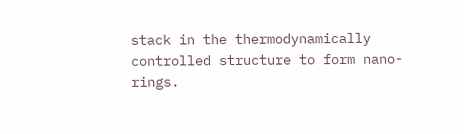stack in the thermodynamically controlled structure to form nano-rings.